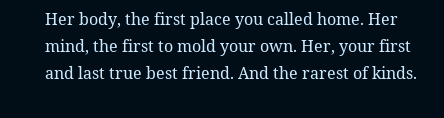Her body, the first place you called home. Her mind, the first to mold your own. Her, your first and last true best friend. And the rarest of kinds.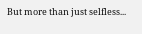But more than just selfless...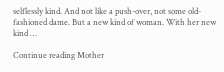selflessly kind. And not like a push-over, not some old-fashioned dame. But a new kind of woman. With her new kind …

Continue reading Mother